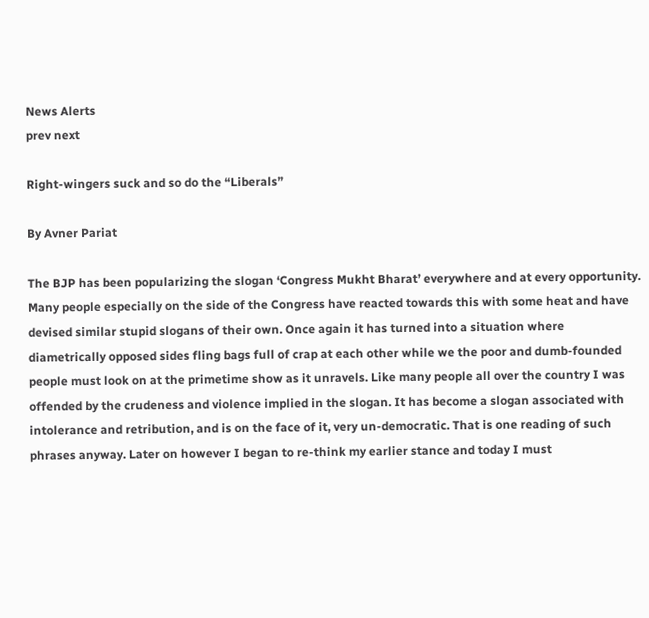News Alerts
prev next

Right-wingers suck and so do the “Liberals”

By Avner Pariat

The BJP has been popularizing the slogan ‘Congress Mukht Bharat’ everywhere and at every opportunity. Many people especially on the side of the Congress have reacted towards this with some heat and have devised similar stupid slogans of their own. Once again it has turned into a situation where diametrically opposed sides fling bags full of crap at each other while we the poor and dumb-founded people must look on at the primetime show as it unravels. Like many people all over the country I was offended by the crudeness and violence implied in the slogan. It has become a slogan associated with intolerance and retribution, and is on the face of it, very un-democratic. That is one reading of such phrases anyway. Later on however I began to re-think my earlier stance and today I must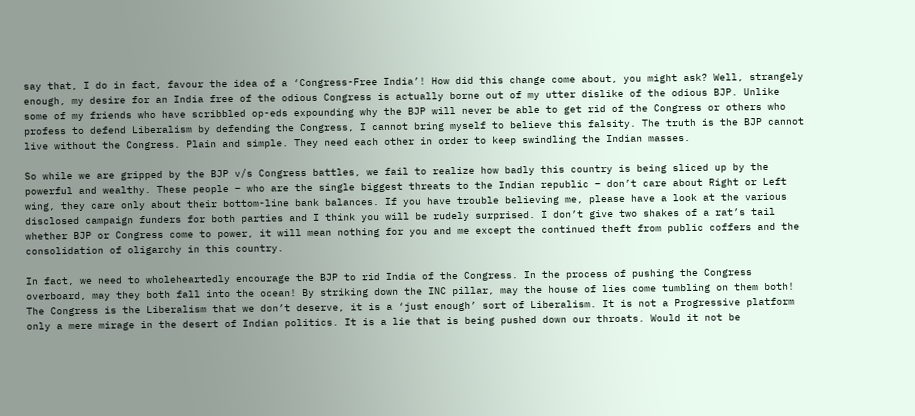say that, I do in fact, favour the idea of a ‘Congress-Free India’! How did this change come about, you might ask? Well, strangely enough, my desire for an India free of the odious Congress is actually borne out of my utter dislike of the odious BJP. Unlike some of my friends who have scribbled op-eds expounding why the BJP will never be able to get rid of the Congress or others who profess to defend Liberalism by defending the Congress, I cannot bring myself to believe this falsity. The truth is the BJP cannot live without the Congress. Plain and simple. They need each other in order to keep swindling the Indian masses.

So while we are gripped by the BJP v/s Congress battles, we fail to realize how badly this country is being sliced up by the powerful and wealthy. These people – who are the single biggest threats to the Indian republic – don’t care about Right or Left wing, they care only about their bottom-line bank balances. If you have trouble believing me, please have a look at the various disclosed campaign funders for both parties and I think you will be rudely surprised. I don’t give two shakes of a rat’s tail whether BJP or Congress come to power, it will mean nothing for you and me except the continued theft from public coffers and the consolidation of oligarchy in this country.

In fact, we need to wholeheartedly encourage the BJP to rid India of the Congress. In the process of pushing the Congress overboard, may they both fall into the ocean! By striking down the INC pillar, may the house of lies come tumbling on them both! The Congress is the Liberalism that we don’t deserve, it is a ‘just enough’ sort of Liberalism. It is not a Progressive platform only a mere mirage in the desert of Indian politics. It is a lie that is being pushed down our throats. Would it not be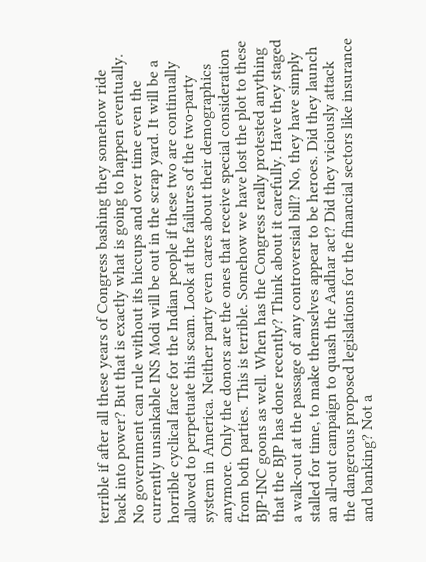terrible if after all these years of Congress bashing they somehow ride back into power? But that is exactly what is going to happen eventually. No government can rule without its hiccups and over time even the currently unsinkable INS Modi will be out in the scrap yard. It will be a horrible cyclical farce for the Indian people if these two are continually allowed to perpetuate this scam. Look at the failures of the two-party system in America. Neither party even cares about their demographics anymore. Only the donors are the ones that receive special consideration from both parties. This is terrible. Somehow we have lost the plot to these BJP-INC goons as well. When has the Congress really protested anything that the BJP has done recently? Think about it carefully. Have they staged a walk-out at the passage of any controversial bill? No, they have simply stalled for time, to make themselves appear to be heroes. Did they launch an all-out campaign to quash the Aadhar act? Did they viciously attack the dangerous proposed legislations for the financial sectors like insurance and banking? Not a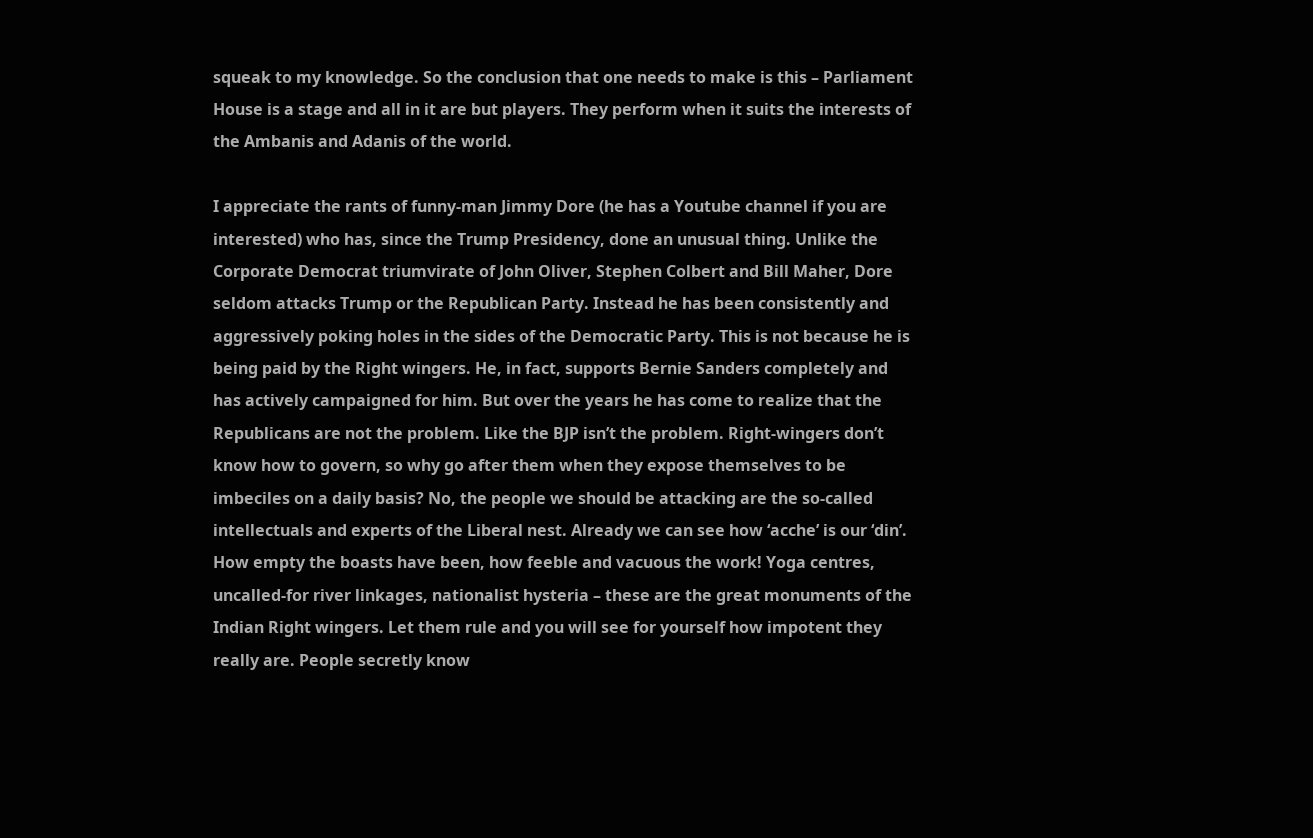squeak to my knowledge. So the conclusion that one needs to make is this – Parliament House is a stage and all in it are but players. They perform when it suits the interests of the Ambanis and Adanis of the world.

I appreciate the rants of funny-man Jimmy Dore (he has a Youtube channel if you are interested) who has, since the Trump Presidency, done an unusual thing. Unlike the Corporate Democrat triumvirate of John Oliver, Stephen Colbert and Bill Maher, Dore seldom attacks Trump or the Republican Party. Instead he has been consistently and aggressively poking holes in the sides of the Democratic Party. This is not because he is being paid by the Right wingers. He, in fact, supports Bernie Sanders completely and has actively campaigned for him. But over the years he has come to realize that the Republicans are not the problem. Like the BJP isn’t the problem. Right-wingers don’t know how to govern, so why go after them when they expose themselves to be imbeciles on a daily basis? No, the people we should be attacking are the so-called intellectuals and experts of the Liberal nest. Already we can see how ‘acche’ is our ‘din’. How empty the boasts have been, how feeble and vacuous the work! Yoga centres, uncalled-for river linkages, nationalist hysteria – these are the great monuments of the Indian Right wingers. Let them rule and you will see for yourself how impotent they really are. People secretly know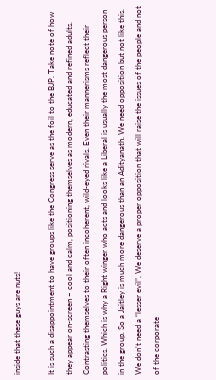inside that these guys are nuts!

It is such a disappointment to have groups like the Congress serve as the foil to the BJP. Take note of how they appear on-screen – cool and calm, positioning themselves as modern, educated and refined adults. Contrasting themselves to their often incoherent, wild-eyed rivals. Even their mannerisms reflect their politics. Which is why a Right winger who acts and looks like a Liberal is usually the most dangerous person in the group. So a Jaitley is much more dangerous than an Adityanath. We need opposition but not like this. We don’t need a “lesser evil”. We deserve a proper opposition that will raise the issues of the people and not of the corporate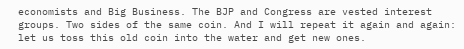economists and Big Business. The BJP and Congress are vested interest groups. Two sides of the same coin. And I will repeat it again and again: let us toss this old coin into the water and get new ones.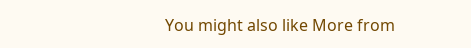You might also like More from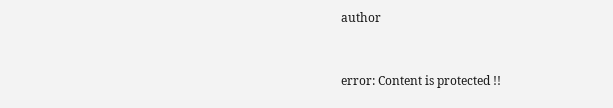author


error: Content is protected !!